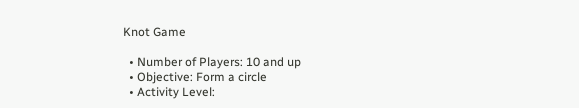Knot Game

  • Number of Players: 10 and up
  • Objective: Form a circle
  • Activity Level: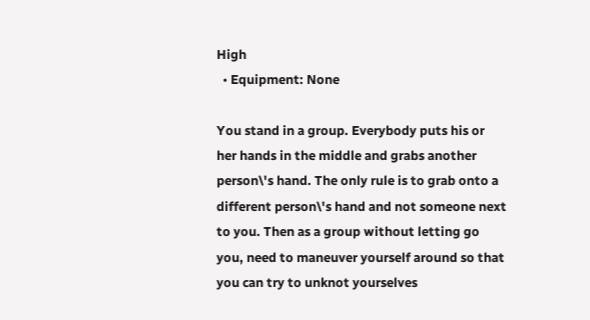High
  • Equipment: None

You stand in a group. Everybody puts his or her hands in the middle and grabs another person\'s hand. The only rule is to grab onto a different person\'s hand and not someone next to you. Then as a group without letting go you, need to maneuver yourself around so that you can try to unknot yourselves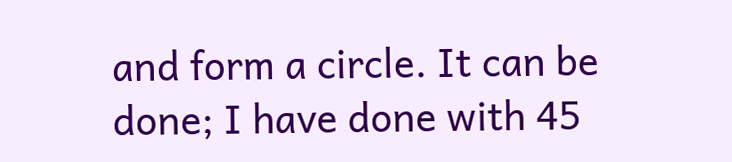and form a circle. It can be done; I have done with 45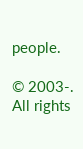people.

© 2003-. All rights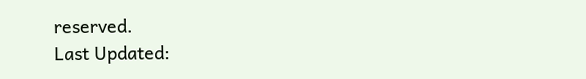reserved.
Last Updated: